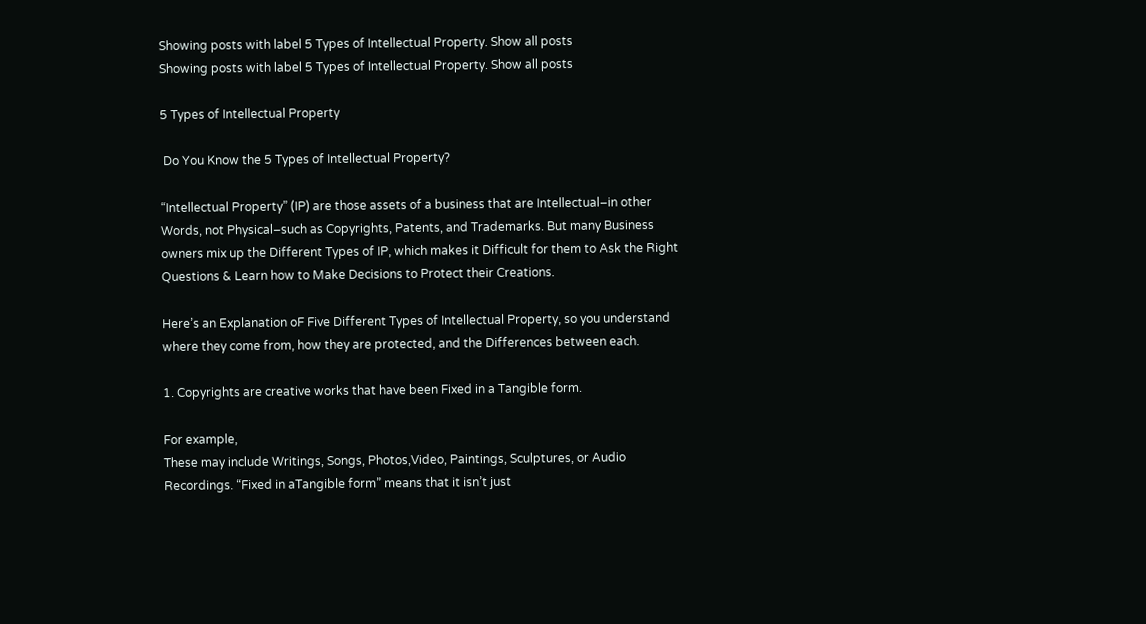Showing posts with label 5 Types of Intellectual Property. Show all posts
Showing posts with label 5 Types of Intellectual Property. Show all posts

5 Types of Intellectual Property

 Do You Know the 5 Types of Intellectual Property?

“Intellectual Property” (IP) are those assets of a business that are Intellectual–in other Words, not Physical–such as Copyrights, Patents, and Trademarks. But many Business owners mix up the Different Types of IP, which makes it Difficult for them to Ask the Right Questions & Learn how to Make Decisions to Protect their Creations.

Here’s an Explanation oF Five Different Types of Intellectual Property, so you understand where they come from, how they are protected, and the Differences between each.

1. Copyrights are creative works that have been Fixed in a Tangible form.

For example,
These may include Writings, Songs, Photos,Video, Paintings, Sculptures, or Audio Recordings. “Fixed in aTangible form” means that it isn’t just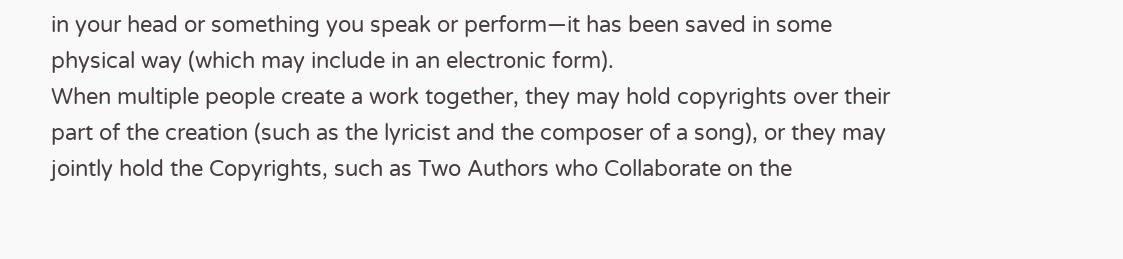in your head or something you speak or perform—it has been saved in some physical way (which may include in an electronic form).
When multiple people create a work together, they may hold copyrights over their part of the creation (such as the lyricist and the composer of a song), or they may jointly hold the Copyrights, such as Two Authors who Collaborate on the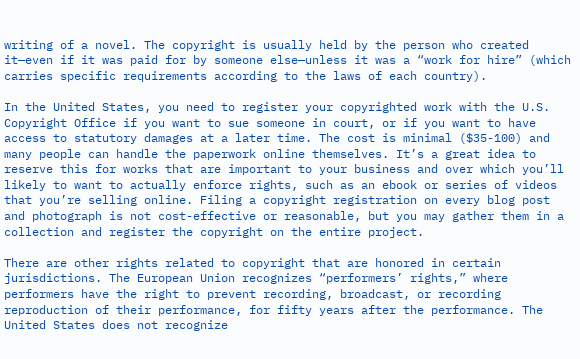writing of a novel. The copyright is usually held by the person who created it—even if it was paid for by someone else—unless it was a “work for hire” (which carries specific requirements according to the laws of each country).

In the United States, you need to register your copyrighted work with the U.S. Copyright Office if you want to sue someone in court, or if you want to have access to statutory damages at a later time. The cost is minimal ($35-100) and many people can handle the paperwork online themselves. It’s a great idea to reserve this for works that are important to your business and over which you’ll likely to want to actually enforce rights, such as an ebook or series of videos that you’re selling online. Filing a copyright registration on every blog post and photograph is not cost-effective or reasonable, but you may gather them in a collection and register the copyright on the entire project.

There are other rights related to copyright that are honored in certain jurisdictions. The European Union recognizes “performers’ rights,” where performers have the right to prevent recording, broadcast, or recording reproduction of their performance, for fifty years after the performance. The United States does not recognize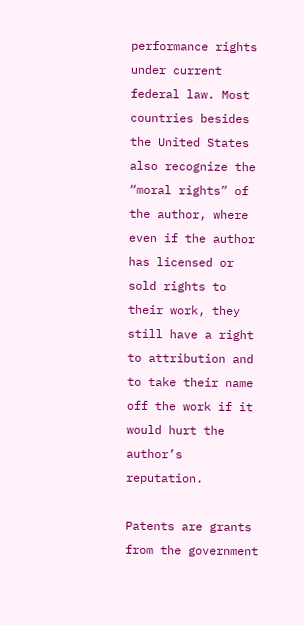performance rights under current federal law. Most countries besides the United States also recognize the “moral rights” of the author, where even if the author has licensed or sold rights to their work, they still have a right to attribution and to take their name off the work if it would hurt the author’s reputation.

Patents are grants from the government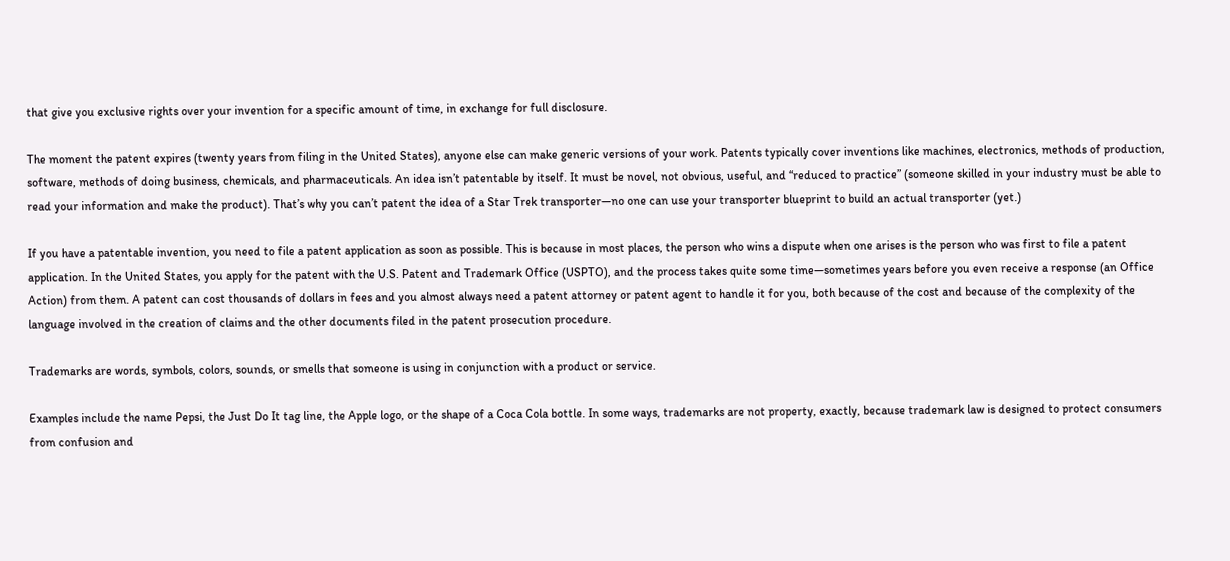that give you exclusive rights over your invention for a specific amount of time, in exchange for full disclosure.

The moment the patent expires (twenty years from filing in the United States), anyone else can make generic versions of your work. Patents typically cover inventions like machines, electronics, methods of production, software, methods of doing business, chemicals, and pharmaceuticals. An idea isn’t patentable by itself. It must be novel, not obvious, useful, and “reduced to practice” (someone skilled in your industry must be able to read your information and make the product). That’s why you can’t patent the idea of a Star Trek transporter—no one can use your transporter blueprint to build an actual transporter (yet.)

If you have a patentable invention, you need to file a patent application as soon as possible. This is because in most places, the person who wins a dispute when one arises is the person who was first to file a patent application. In the United States, you apply for the patent with the U.S. Patent and Trademark Office (USPTO), and the process takes quite some time—sometimes years before you even receive a response (an Office Action) from them. A patent can cost thousands of dollars in fees and you almost always need a patent attorney or patent agent to handle it for you, both because of the cost and because of the complexity of the language involved in the creation of claims and the other documents filed in the patent prosecution procedure.

Trademarks are words, symbols, colors, sounds, or smells that someone is using in conjunction with a product or service.

Examples include the name Pepsi, the Just Do It tag line, the Apple logo, or the shape of a Coca Cola bottle. In some ways, trademarks are not property, exactly, because trademark law is designed to protect consumers from confusion and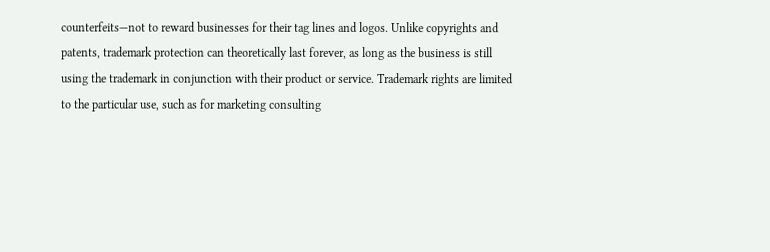counterfeits—not to reward businesses for their tag lines and logos. Unlike copyrights and patents, trademark protection can theoretically last forever, as long as the business is still using the trademark in conjunction with their product or service. Trademark rights are limited to the particular use, such as for marketing consulting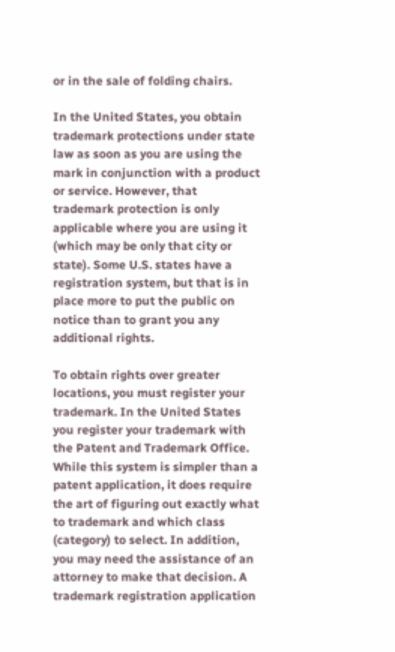or in the sale of folding chairs.

In the United States, you obtain trademark protections under state law as soon as you are using the mark in conjunction with a product or service. However, that trademark protection is only applicable where you are using it (which may be only that city or state). Some U.S. states have a registration system, but that is in place more to put the public on notice than to grant you any additional rights.

To obtain rights over greater locations, you must register your trademark. In the United States you register your trademark with the Patent and Trademark Office. While this system is simpler than a patent application, it does require the art of figuring out exactly what to trademark and which class (category) to select. In addition, you may need the assistance of an attorney to make that decision. A trademark registration application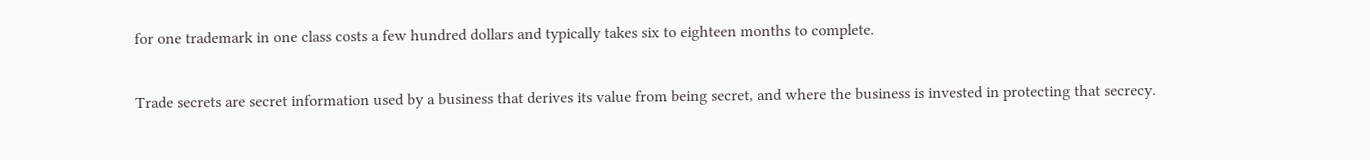for one trademark in one class costs a few hundred dollars and typically takes six to eighteen months to complete.

Trade secrets are secret information used by a business that derives its value from being secret, and where the business is invested in protecting that secrecy.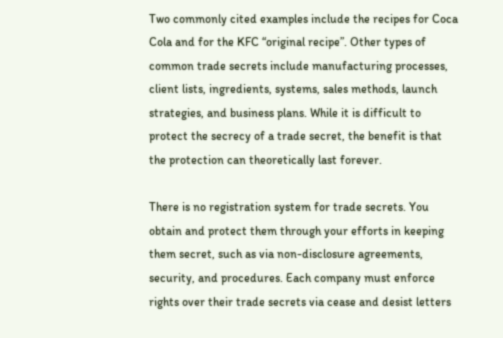Two commonly cited examples include the recipes for Coca Cola and for the KFC “original recipe”. Other types of common trade secrets include manufacturing processes, client lists, ingredients, systems, sales methods, launch strategies, and business plans. While it is difficult to protect the secrecy of a trade secret, the benefit is that the protection can theoretically last forever.

There is no registration system for trade secrets. You obtain and protect them through your efforts in keeping them secret, such as via non-disclosure agreements, security, and procedures. Each company must enforce rights over their trade secrets via cease and desist letters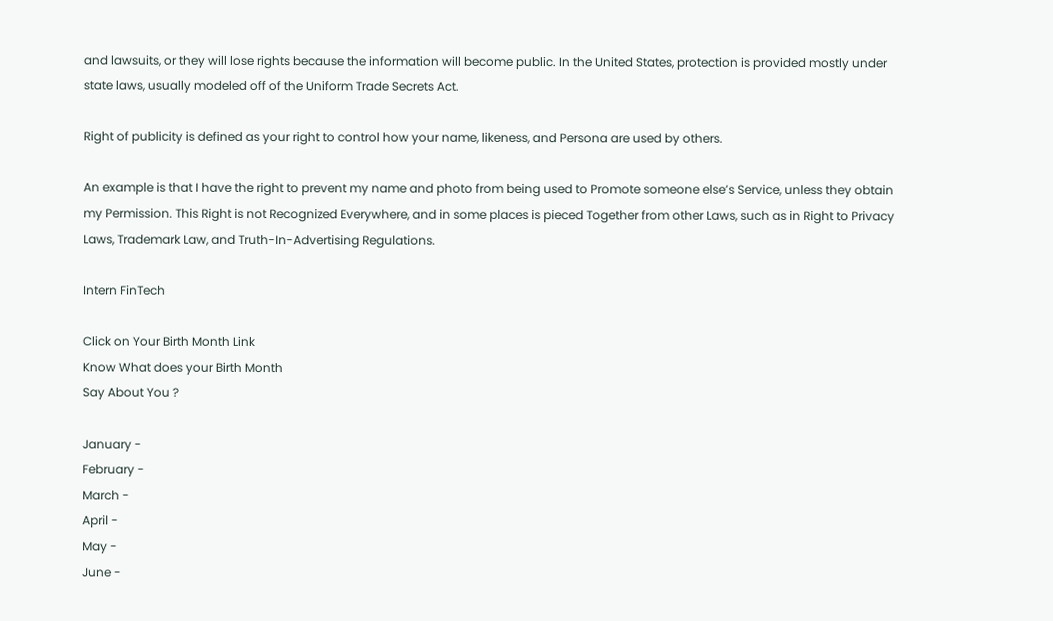and lawsuits, or they will lose rights because the information will become public. In the United States, protection is provided mostly under state laws, usually modeled off of the Uniform Trade Secrets Act.

Right of publicity is defined as your right to control how your name, likeness, and Persona are used by others.

An example is that I have the right to prevent my name and photo from being used to Promote someone else’s Service, unless they obtain my Permission. This Right is not Recognized Everywhere, and in some places is pieced Together from other Laws, such as in Right to Privacy Laws, Trademark Law, and Truth-In-Advertising Regulations.

Intern FinTech

Click on Your Birth Month Link
Know What does your Birth Month
Say About You ?

January -
February -
March -
April -
May -
June -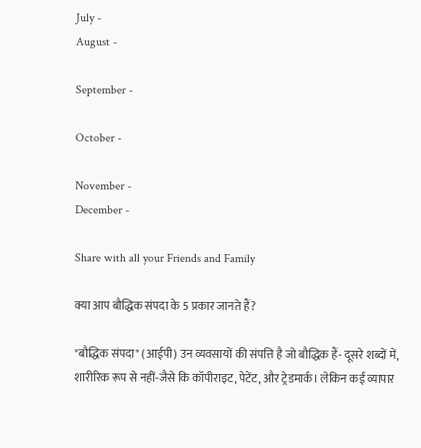July -
August -

September -

October -

November -
December -

Share with all your Friends and Family

क्या आप बौद्धिक संपदा के 5 प्रकार जानते हैं?

"बौद्धिक संपदा" (आईपी) उन व्यवसायों की संपत्ति है जो बौद्धिक हैं- दूसरे शब्दों में, शारीरिक रूप से नहीं-जैसे कि कॉपीराइट, पेटेंट, और ट्रेडमार्क। लेकिन कई व्यापार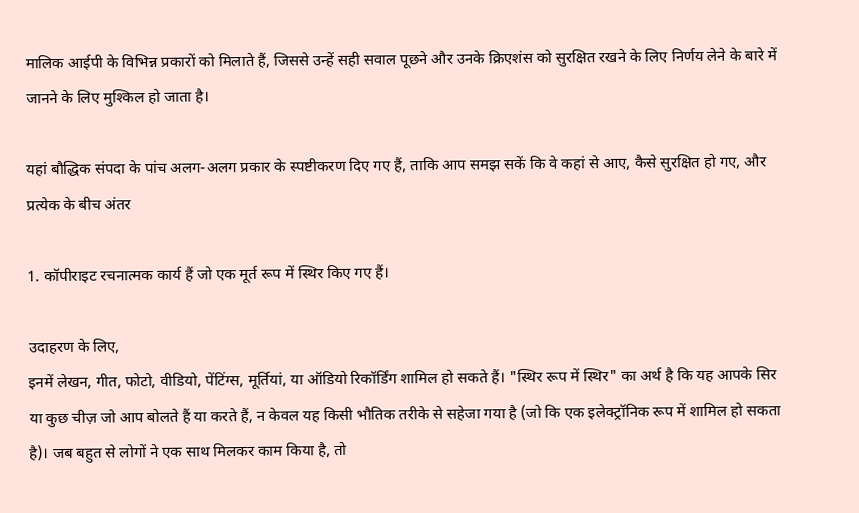मालिक आईपी के विभिन्न प्रकारों को मिलाते हैं, जिससे उन्हें सही सवाल पूछने और उनके क्रिएशंस को सुरक्षित रखने के लिए निर्णय लेने के बारे में जानने के लिए मुश्किल हो जाता है।

यहां बौद्धिक संपदा के पांच अलग-अलग प्रकार के स्पष्टीकरण दिए गए हैं, ताकि आप समझ सकें कि वे कहां से आए, कैसे सुरक्षित हो गए, और प्रत्येक के बीच अंतर

1. कॉपीराइट रचनात्मक कार्य हैं जो एक मूर्त रूप में स्थिर किए गए हैं।

उदाहरण के लिए,
इनमें लेखन, गीत, फोटो, वीडियो, पेंटिंग्स, मूर्तियां, या ऑडियो रिकॉर्डिंग शामिल हो सकते हैं। "स्थिर रूप में स्थिर" का अर्थ है कि यह आपके सिर या कुछ चीज़ जो आप बोलते हैं या करते हैं, न केवल यह किसी भौतिक तरीके से सहेजा गया है (जो कि एक इलेक्ट्रॉनिक रूप में शामिल हो सकता है)। जब बहुत से लोगों ने एक साथ मिलकर काम किया है, तो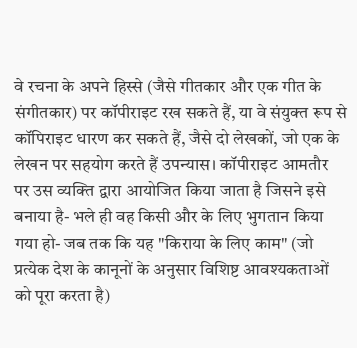वे रचना के अपने हिस्से (जैसे गीतकार और एक गीत के संगीतकार) पर कॉपीराइट रख सकते हैं, या वे संयुक्त रूप से कॉपिराइट धारण कर सकते हैं, जैसे दो लेखकों, जो एक के लेखन पर सहयोग करते हैं उपन्यास। कॉपीराइट आमतौर पर उस व्यक्ति द्वारा आयोजित किया जाता है जिसने इसे बनाया है- भले ही वह किसी और के लिए भुगतान किया गया हो- जब तक कि यह "किराया के लिए काम" (जो प्रत्येक देश के कानूनों के अनुसार विशिष्ट आवश्यकताओं को पूरा करता है)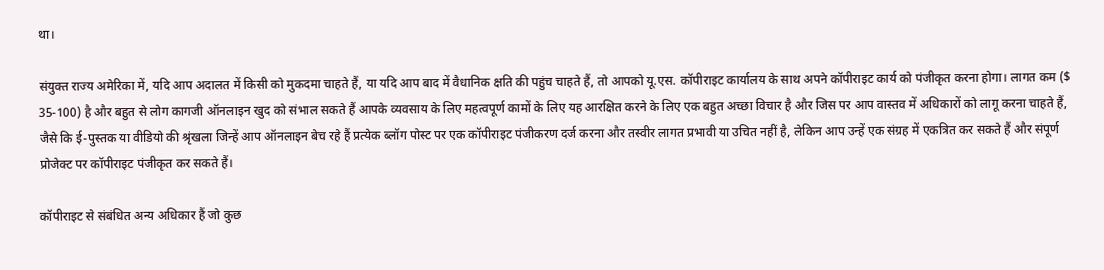था।

संयुक्त राज्य अमेरिका में, यदि आप अदालत में किसी को मुकदमा चाहते हैं, या यदि आप बाद में वैधानिक क्षति की पहुंच चाहते हैं, तो आपको यू.एस. कॉपीराइट कार्यालय के साथ अपने कॉपीराइट कार्य को पंजीकृत करना होगा। लागत कम ($ 35-100) है और बहुत से लोग कागजी ऑनलाइन खुद को संभाल सकते हैं आपके व्यवसाय के लिए महत्वपूर्ण कामों के लिए यह आरक्षित करने के लिए एक बहुत अच्छा विचार है और जिस पर आप वास्तव में अधिकारों को लागू करना चाहते हैं, जैसे कि ई-पुस्तक या वीडियो की श्रृंखला जिन्हें आप ऑनलाइन बेच रहे हैं प्रत्येक ब्लॉग पोस्ट पर एक कॉपीराइट पंजीकरण दर्ज करना और तस्वीर लागत प्रभावी या उचित नहीं है, लेकिन आप उन्हें एक संग्रह में एकत्रित कर सकते हैं और संपूर्ण प्रोजेक्ट पर कॉपीराइट पंजीकृत कर सकते हैं।

कॉपीराइट से संबंधित अन्य अधिकार हैं जो कुछ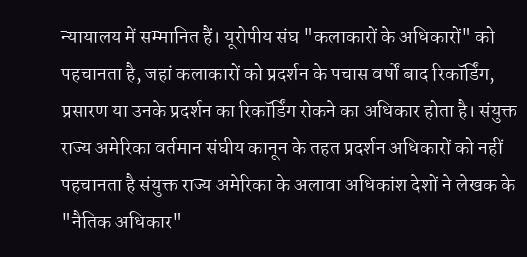न्यायालय में सम्मानित हैं। यूरोपीय संघ "कलाकारों के अधिकारों" को पहचानता है, जहां कलाकारों को प्रदर्शन के पचास वर्षों बाद रिकॉर्डिंग, प्रसारण या उनके प्रदर्शन का रिकॉर्डिंग रोकने का अधिकार होता है। संयुक्त राज्य अमेरिका वर्तमान संघीय कानून के तहत प्रदर्शन अधिकारों को नहीं पहचानता है संयुक्त राज्य अमेरिका के अलावा अधिकांश देशों ने लेखक के "नैतिक अधिकार"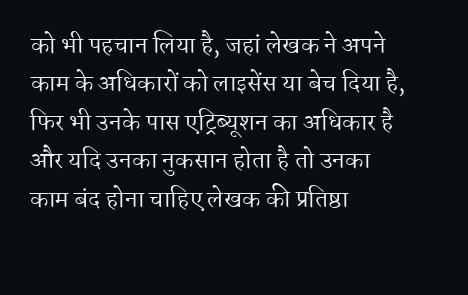को भी पहचान लिया है, जहां लेखक ने अपने काम के अधिकारों को लाइसेंस या बेच दिया है, फिर भी उनके पास एट्रिब्यूशन का अधिकार है और यदि उनका नुकसान होता है तो उनका काम बंद होना चाहिए लेखक की प्रतिष्ठा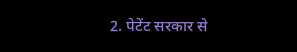2. पेटेंट सरकार से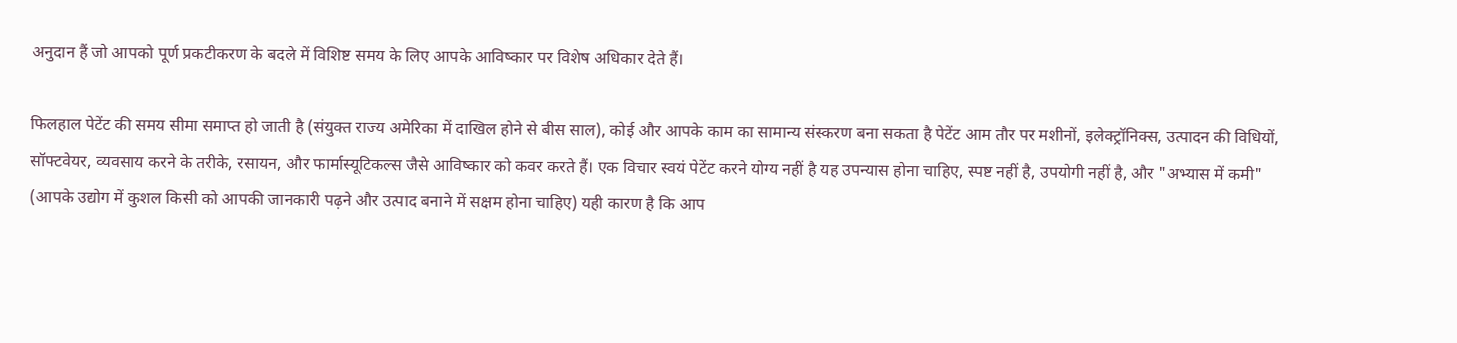अनुदान हैं जो आपको पूर्ण प्रकटीकरण के बदले में विशिष्ट समय के लिए आपके आविष्कार पर विशेष अधिकार देते हैं।

फिलहाल पेटेंट की समय सीमा समाप्त हो जाती है (संयुक्त राज्य अमेरिका में दाखिल होने से बीस साल), कोई और आपके काम का सामान्य संस्करण बना सकता है पेटेंट आम तौर पर मशीनों, इलेक्ट्रॉनिक्स, उत्पादन की विधियों, सॉफ्टवेयर, व्यवसाय करने के तरीके, रसायन, और फार्मास्यूटिकल्स जैसे आविष्कार को कवर करते हैं। एक विचार स्वयं पेटेंट करने योग्य नहीं है यह उपन्यास होना चाहिए, स्पष्ट नहीं है, उपयोगी नहीं है, और "अभ्यास में कमी" (आपके उद्योग में कुशल किसी को आपकी जानकारी पढ़ने और उत्पाद बनाने में सक्षम होना चाहिए) यही कारण है कि आप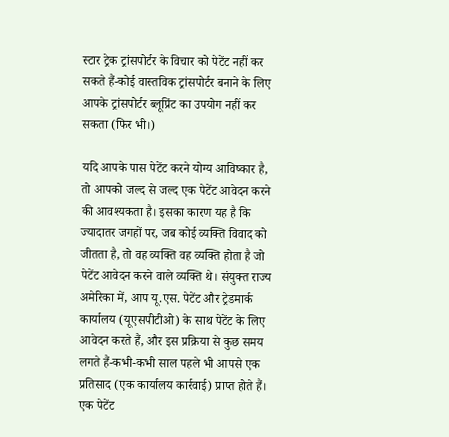स्टार ट्रेक ट्रांसपोर्टर के विचार को पेटेंट नहीं कर सकते हैं-कोई वास्तविक ट्रांसपोर्टर बनाने के लिए आपके ट्रांसपोर्टर ब्लूप्रिंट का उपयोग नहीं कर सकता (फिर भी।)

यदि आपके पास पेटेंट करने योग्य आविष्कार है, तो आपको जल्द से जल्द एक पेटेंट आवेदन करने की आवश्यकता है। इसका कारण यह है कि ज्यादातर जगहों पर, जब कोई व्यक्ति विवाद को जीतता है, तो वह व्यक्ति वह व्यक्ति होता है जो पेटेंट आवेदन करने वाले व्यक्ति थे। संयुक्त राज्य अमेरिका में, आप यू.एस. पेटेंट और ट्रेडमार्क कार्यालय (यूएसपीटीओ) के साथ पेटेंट के लिए आवेदन करते हैं, और इस प्रक्रिया से कुछ समय लगते हैं-कभी-कभी साल पहले भी आपसे एक प्रतिसाद (एक कार्यालय कार्रवाई) प्राप्त होते हैं। एक पेटेंट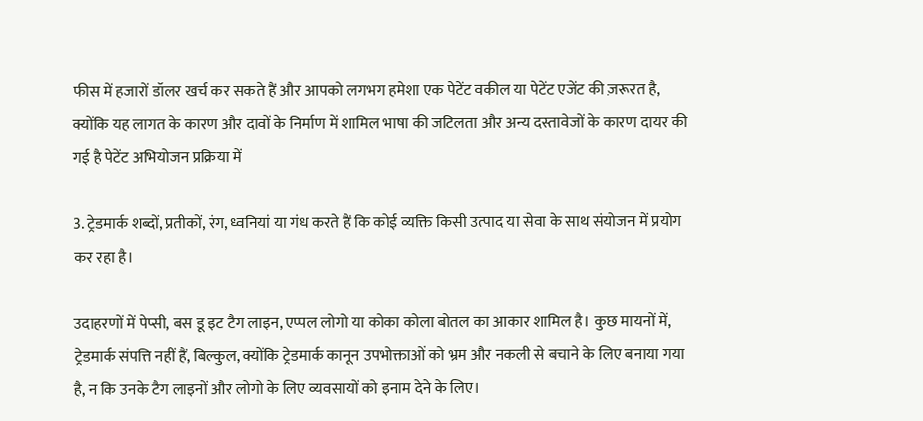फीस में हजारों डॉलर खर्च कर सकते हैं और आपको लगभग हमेशा एक पेटेंट वकील या पेटेंट एजेंट की ज़रूरत है, क्योंकि यह लागत के कारण और दावों के निर्माण में शामिल भाषा की जटिलता और अन्य दस्तावेजों के कारण दायर की गई है पेटेंट अभियोजन प्रक्रिया में

3. ट्रेडमार्क शब्दों, प्रतीकों, रंग, ध्वनियां या गंध करते हैं कि कोई व्यक्ति किसी उत्पाद या सेवा के साथ संयोजन में प्रयोग कर रहा है।

उदाहरणों में पेप्सी, बस डू इट टैग लाइन, एप्पल लोगो या कोका कोला बोतल का आकार शामिल है। कुछ मायनों में, ट्रेडमार्क संपत्ति नहीं हैं, बिल्कुल, क्योंकि ट्रेडमार्क कानून उपभोक्ताओं को भ्रम और नकली से बचाने के लिए बनाया गया है, न कि उनके टैग लाइनों और लोगो के लिए व्यवसायों को इनाम देने के लिए।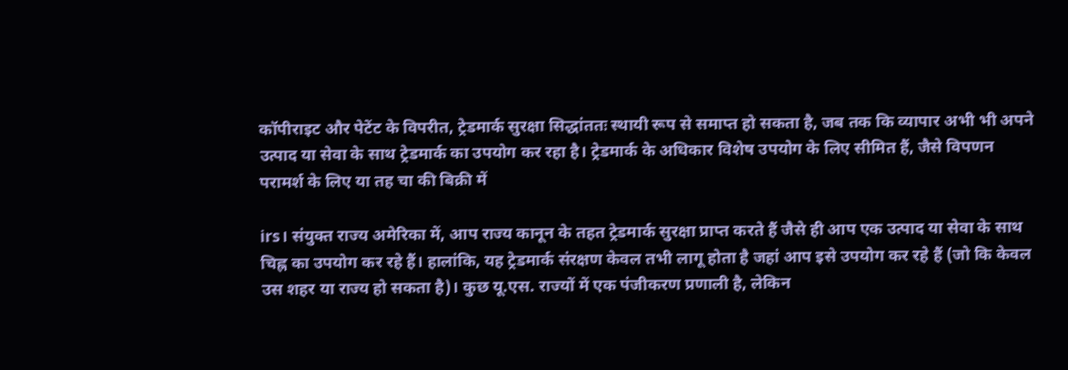कॉपीराइट और पेटेंट के विपरीत, ट्रेडमार्क सुरक्षा सिद्धांततः स्थायी रूप से समाप्त हो सकता है, जब तक कि व्यापार अभी भी अपने उत्पाद या सेवा के साथ ट्रेडमार्क का उपयोग कर रहा है। ट्रेडमार्क के अधिकार विशेष उपयोग के लिए सीमित हैं, जैसे विपणन परामर्श के लिए या तह चा की बिक्री में

irs। संयुक्त राज्य अमेरिका में, आप राज्य कानून के तहत ट्रेडमार्क सुरक्षा प्राप्त करते हैं जैसे ही आप एक उत्पाद या सेवा के साथ चिह्न का उपयोग कर रहे हैं। हालांकि, यह ट्रेडमार्क संरक्षण केवल तभी लागू होता है जहां आप इसे उपयोग कर रहे हैं (जो कि केवल उस शहर या राज्य हो सकता है)। कुछ यू.एस. राज्यों में एक पंजीकरण प्रणाली है, लेकिन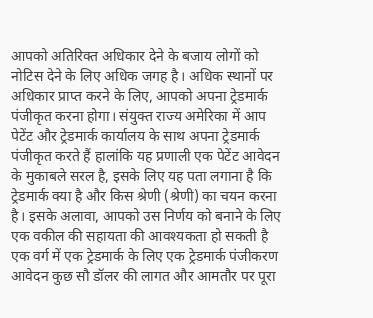आपको अतिरिक्त अधिकार देने के बजाय लोगों को नोटिस देने के लिए अधिक जगह है। अधिक स्थानों पर अधिकार प्राप्त करने के लिए, आपको अपना ट्रेडमार्क पंजीकृत करना होगा। संयुक्त राज्य अमेरिका में आप पेटेंट और ट्रेडमार्क कार्यालय के साथ अपना ट्रेडमार्क पंजीकृत करते हैं हालांकि यह प्रणाली एक पेटेंट आवेदन के मुकाबले सरल है, इसके लिए यह पता लगाना है कि ट्रेडमार्क क्या है और किस श्रेणी (श्रेणी) का चयन करना है। इसके अलावा, आपको उस निर्णय को बनाने के लिए एक वकील की सहायता की आवश्यकता हो सकती है एक वर्ग में एक ट्रेडमार्क के लिए एक ट्रेडमार्क पंजीकरण आवेदन कुछ सौ डॉलर की लागत और आमतौर पर पूरा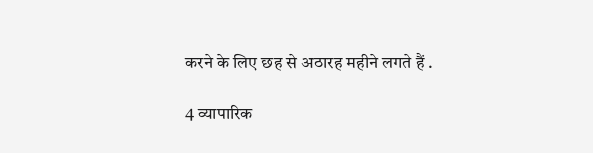करने के लिए छह से अठारह महीने लगते हैं .

4 व्यापारिक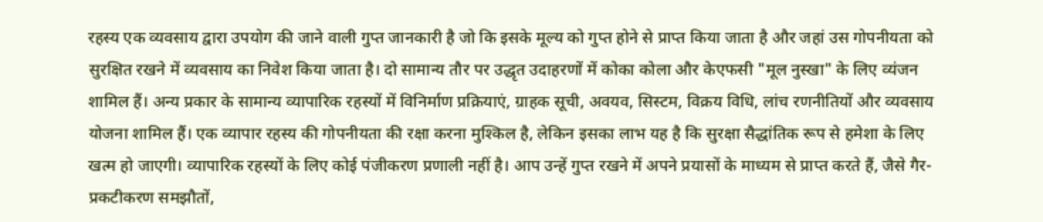रहस्य एक व्यवसाय द्वारा उपयोग की जाने वाली गुप्त जानकारी है जो कि इसके मूल्य को गुप्त होने से प्राप्त किया जाता है और जहां उस गोपनीयता को सुरक्षित रखने में व्यवसाय का निवेश किया जाता है। दो सामान्य तौर पर उद्धृत उदाहरणों में कोका कोला और केएफसी "मूल नुस्खा" के लिए व्यंजन शामिल हैं। अन्य प्रकार के सामान्य व्यापारिक रहस्यों में विनिर्माण प्रक्रियाएं, ग्राहक सूची, अवयव, सिस्टम, विक्रय विधि, लांच रणनीतियों और व्यवसाय योजना शामिल हैं। एक व्यापार रहस्य की गोपनीयता की रक्षा करना मुश्किल है, लेकिन इसका लाभ यह है कि सुरक्षा सैद्धांतिक रूप से हमेशा के लिए खत्म हो जाएगी। व्यापारिक रहस्यों के लिए कोई पंजीकरण प्रणाली नहीं है। आप उन्हें गुप्त रखने में अपने प्रयासों के माध्यम से प्राप्त करते हैं, जैसे गैर-प्रकटीकरण समझौतों,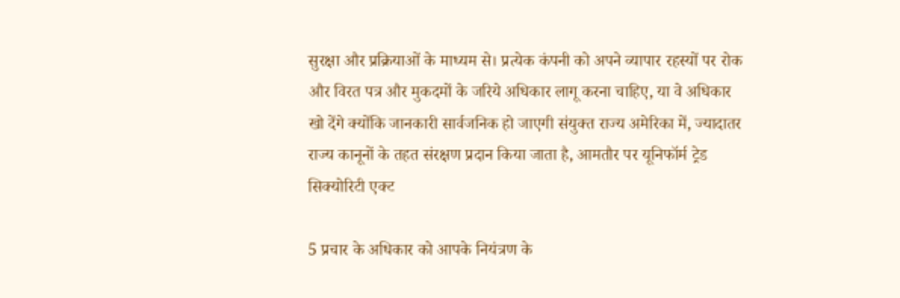सुरक्षा और प्रक्रियाओं के माध्यम से। प्रत्येक कंपनी को अपने व्यापार रहस्यों पर रोक और विरत पत्र और मुकदमों के जरिये अधिकार लागू करना चाहिए, या वे अधिकार खो देंगे क्योंकि जानकारी सार्वजनिक हो जाएगी संयुक्त राज्य अमेरिका में, ज्यादातर राज्य कानूनों के तहत संरक्षण प्रदान किया जाता है, आमतौर पर यूनिफॉर्म ट्रेड सिक्योरिटी एक्ट

5 प्रचार के अधिकार को आपके नियंत्रण के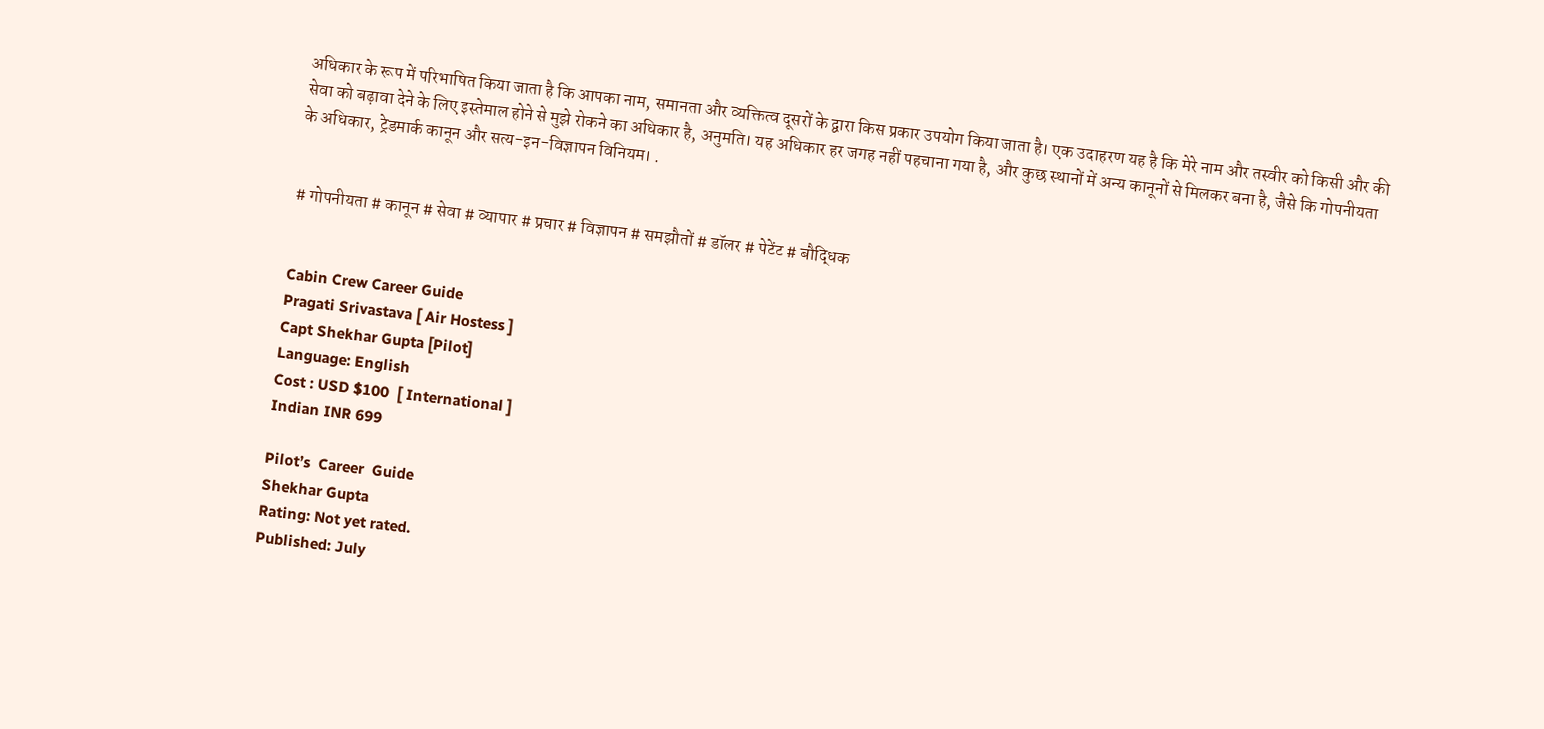अधिकार के रूप में परिभाषित किया जाता है कि आपका नाम, समानता और व्यक्तित्व दूसरों के द्वारा किस प्रकार उपयोग किया जाता है। एक उदाहरण यह है कि मेरे नाम और तस्वीर को किसी और की सेवा को बढ़ावा देने के लिए इस्तेमाल होने से मुझे रोकने का अधिकार है, अनुमति। यह अधिकार हर जगह नहीं पहचाना गया है, और कुछ स्थानों में अन्य कानूनों से मिलकर बना है, जैसे कि गोपनीयता के अधिकार, ट्रेडमार्क कानून और सत्य-इन-विज्ञापन विनियम। .


# गोपनीयता # कानून # सेवा # व्यापार # प्रचार # विज्ञापन # समझौतों # डॉलर # पेटेंट # बौद्धिक


Cabin Crew Career Guide
Pragati Srivastava [ Air Hostess ]
Capt Shekhar Gupta [Pilot]
Language: English
Cost : USD $100  [ International ]
Indian INR 699

Pilot’s  Career  Guide
Shekhar Gupta
Rating: Not yet rated.
Published: July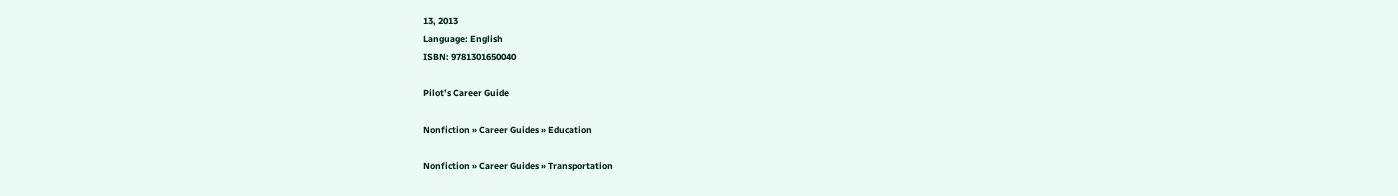13, 2013
Language: English
ISBN: 9781301650040

Pilot’s Career Guide

Nonfiction » Career Guides » Education

Nonfiction » Career Guides » Transportation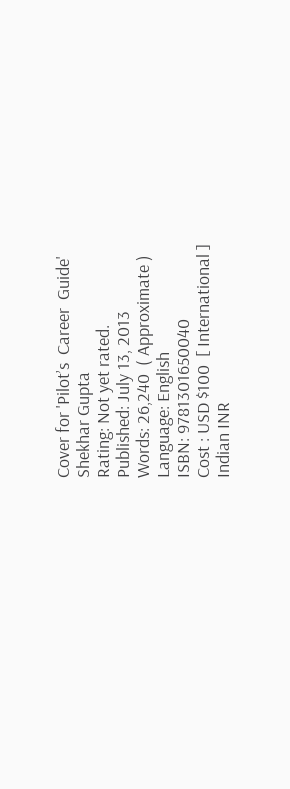Cover for 'Pilot’s  Career  Guide'
Shekhar Gupta
Rating: Not yet rated.
Published: July 13, 2013
Words: 26,240  ( Approximate )
Language: English
ISBN: 9781301650040
Cost : USD $100  [ International ]
Indian INR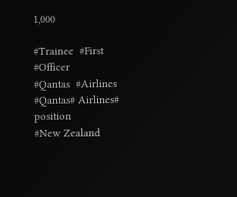1,000

#Trainee  #First  #Officer
#Qantas  #Airlines
#Qantas# Airlines# position
#New Zealand